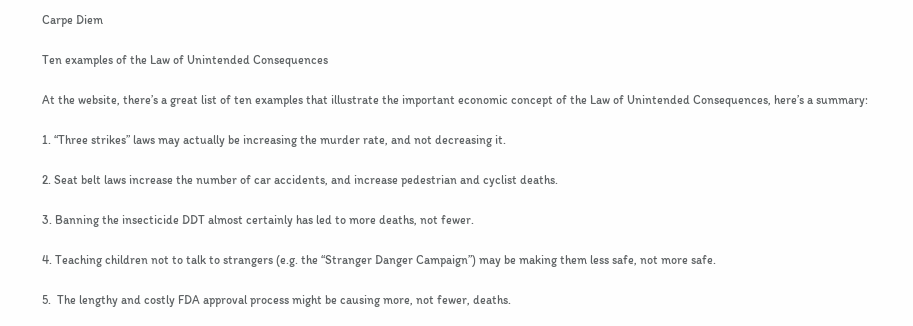Carpe Diem

Ten examples of the Law of Unintended Consequences

At the website, there’s a great list of ten examples that illustrate the important economic concept of the Law of Unintended Consequences, here’s a summary:

1. “Three strikes” laws may actually be increasing the murder rate, and not decreasing it.

2. Seat belt laws increase the number of car accidents, and increase pedestrian and cyclist deaths.

3. Banning the insecticide DDT almost certainly has led to more deaths, not fewer.

4. Teaching children not to talk to strangers (e.g. the “Stranger Danger Campaign”) may be making them less safe, not more safe.

5.  The lengthy and costly FDA approval process might be causing more, not fewer, deaths.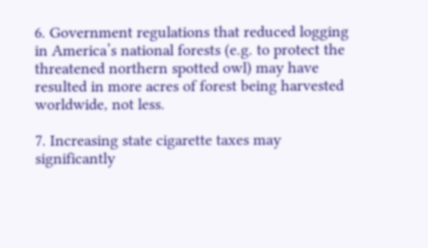6. Government regulations that reduced logging in America’s national forests (e.g. to protect the threatened northern spotted owl) may have resulted in more acres of forest being harvested worldwide, not less.

7. Increasing state cigarette taxes may significantly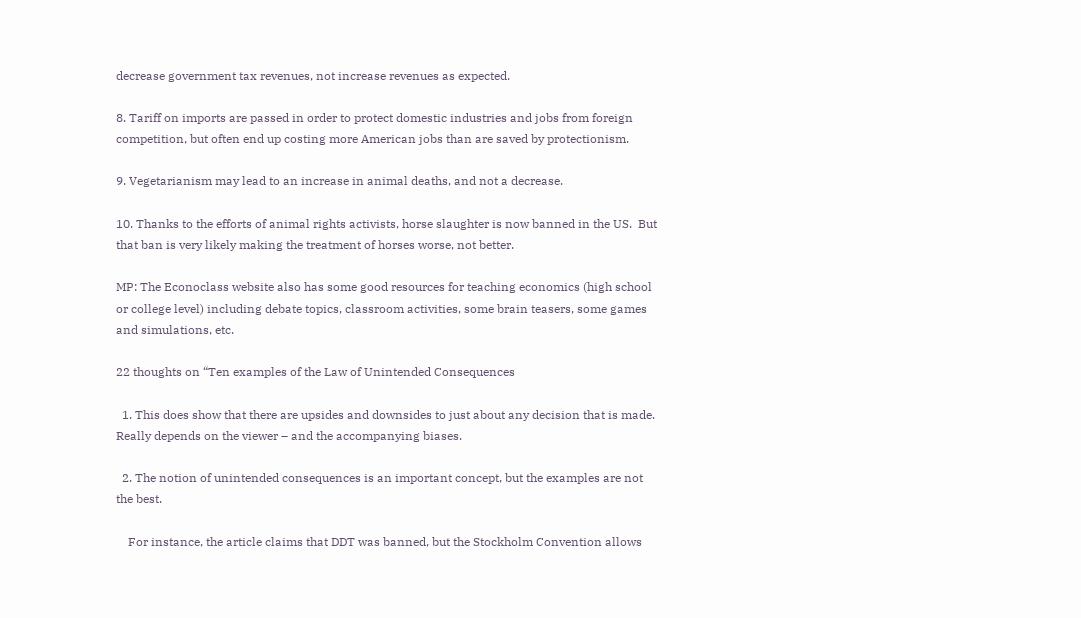decrease government tax revenues, not increase revenues as expected.

8. Tariff on imports are passed in order to protect domestic industries and jobs from foreign competition, but often end up costing more American jobs than are saved by protectionism.

9. Vegetarianism may lead to an increase in animal deaths, and not a decrease.

10. Thanks to the efforts of animal rights activists, horse slaughter is now banned in the US.  But that ban is very likely making the treatment of horses worse, not better.

MP: The Econoclass website also has some good resources for teaching economics (high school or college level) including debate topics, classroom activities, some brain teasers, some games and simulations, etc.

22 thoughts on “Ten examples of the Law of Unintended Consequences

  1. This does show that there are upsides and downsides to just about any decision that is made. Really depends on the viewer – and the accompanying biases.

  2. The notion of unintended consequences is an important concept, but the examples are not the best.

    For instance, the article claims that DDT was banned, but the Stockholm Convention allows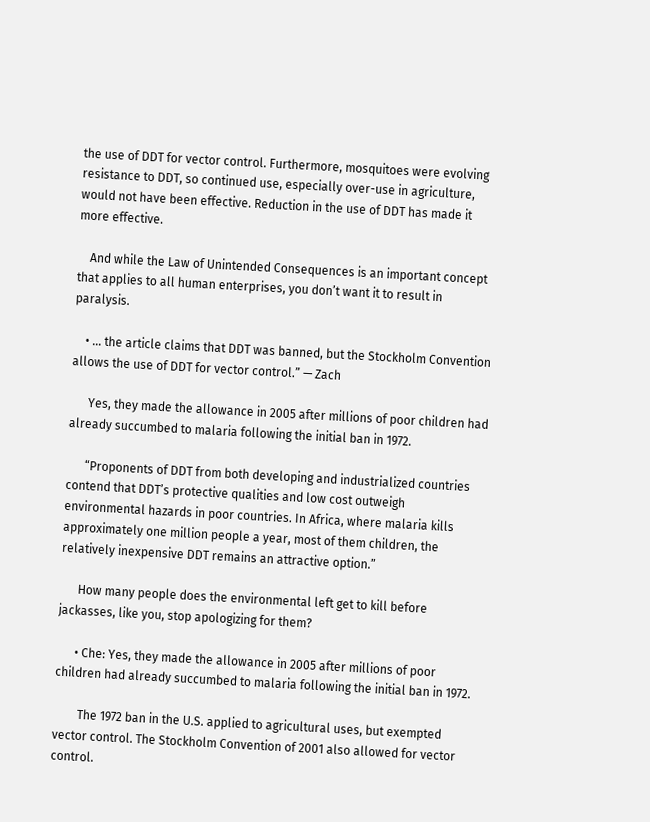the use of DDT for vector control. Furthermore, mosquitoes were evolving resistance to DDT, so continued use, especially over-use in agriculture, would not have been effective. Reduction in the use of DDT has made it more effective.

    And while the Law of Unintended Consequences is an important concept that applies to all human enterprises, you don’t want it to result in paralysis.

    • … the article claims that DDT was banned, but the Stockholm Convention allows the use of DDT for vector control.” — Zach

      Yes, they made the allowance in 2005 after millions of poor children had already succumbed to malaria following the initial ban in 1972.

      “Proponents of DDT from both developing and industrialized countries contend that DDT’s protective qualities and low cost outweigh environmental hazards in poor countries. In Africa, where malaria kills approximately one million people a year, most of them children, the relatively inexpensive DDT remains an attractive option.”

      How many people does the environmental left get to kill before jackasses, like you, stop apologizing for them?

      • Che: Yes, they made the allowance in 2005 after millions of poor children had already succumbed to malaria following the initial ban in 1972.

        The 1972 ban in the U.S. applied to agricultural uses, but exempted vector control. The Stockholm Convention of 2001 also allowed for vector control.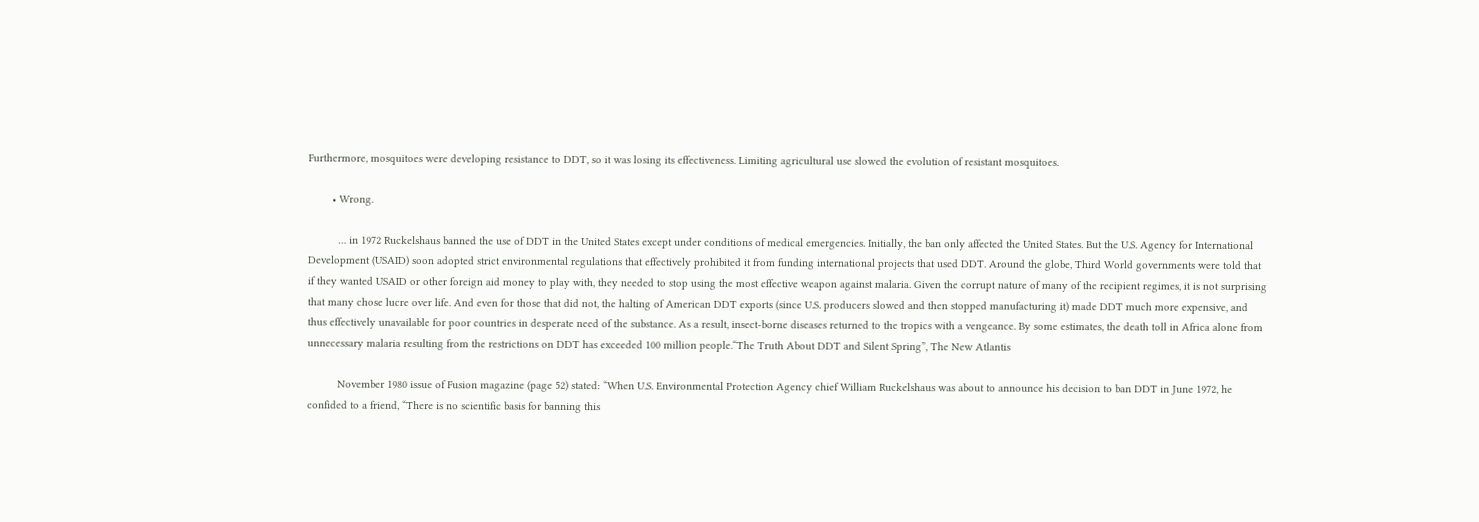Furthermore, mosquitoes were developing resistance to DDT, so it was losing its effectiveness. Limiting agricultural use slowed the evolution of resistant mosquitoes.

        • Wrong.

          … in 1972 Ruckelshaus banned the use of DDT in the United States except under conditions of medical emergencies. Initially, the ban only affected the United States. But the U.S. Agency for International Development (USAID) soon adopted strict environmental regulations that effectively prohibited it from funding international projects that used DDT. Around the globe, Third World governments were told that if they wanted USAID or other foreign aid money to play with, they needed to stop using the most effective weapon against malaria. Given the corrupt nature of many of the recipient regimes, it is not surprising that many chose lucre over life. And even for those that did not, the halting of American DDT exports (since U.S. producers slowed and then stopped manufacturing it) made DDT much more expensive, and thus effectively unavailable for poor countries in desperate need of the substance. As a result, insect-borne diseases returned to the tropics with a vengeance. By some estimates, the death toll in Africa alone from unnecessary malaria resulting from the restrictions on DDT has exceeded 100 million people.“The Truth About DDT and Silent Spring”, The New Atlantis

          November 1980 issue of Fusion magazine (page 52) stated: “When U.S. Environmental Protection Agency chief William Ruckelshaus was about to announce his decision to ban DDT in June 1972, he confided to a friend, “There is no scientific basis for banning this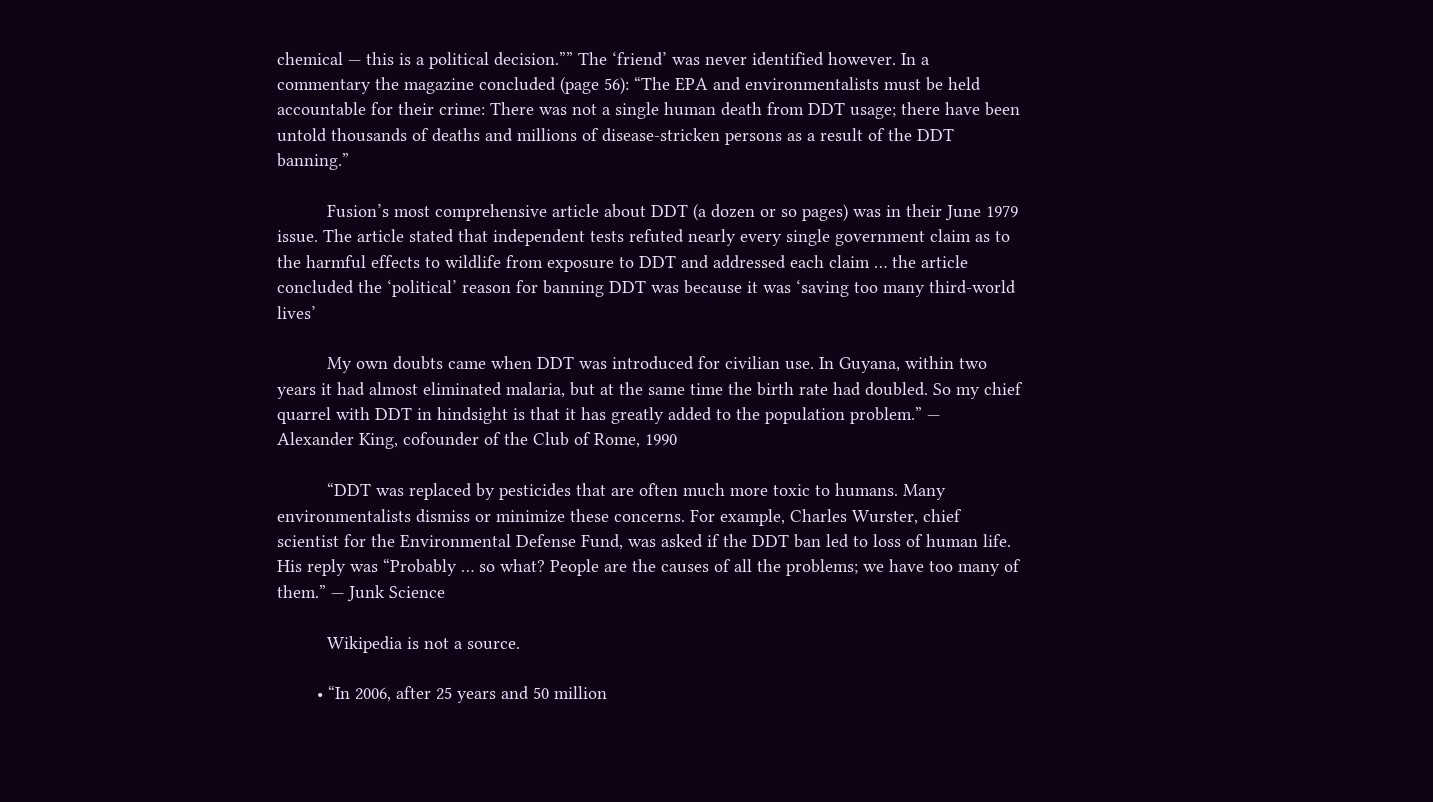chemical — this is a political decision.”” The ‘friend’ was never identified however. In a commentary the magazine concluded (page 56): “The EPA and environmentalists must be held accountable for their crime: There was not a single human death from DDT usage; there have been untold thousands of deaths and millions of disease-stricken persons as a result of the DDT banning.”

          Fusion’s most comprehensive article about DDT (a dozen or so pages) was in their June 1979 issue. The article stated that independent tests refuted nearly every single government claim as to the harmful effects to wildlife from exposure to DDT and addressed each claim … the article concluded the ‘political’ reason for banning DDT was because it was ‘saving too many third-world lives’

          My own doubts came when DDT was introduced for civilian use. In Guyana, within two years it had almost eliminated malaria, but at the same time the birth rate had doubled. So my chief quarrel with DDT in hindsight is that it has greatly added to the population problem.” — Alexander King, cofounder of the Club of Rome, 1990

          “DDT was replaced by pesticides that are often much more toxic to humans. Many environmentalists dismiss or minimize these concerns. For example, Charles Wurster, chief scientist for the Environmental Defense Fund, was asked if the DDT ban led to loss of human life. His reply was “Probably … so what? People are the causes of all the problems; we have too many of them.” — Junk Science

          Wikipedia is not a source.

        • “In 2006, after 25 years and 50 million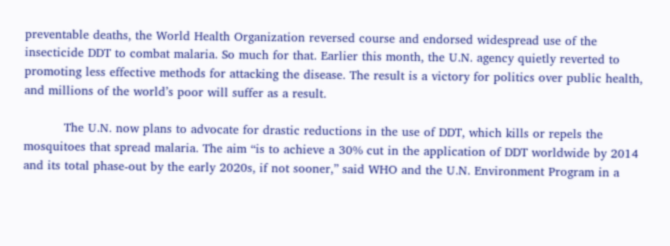preventable deaths, the World Health Organization reversed course and endorsed widespread use of the insecticide DDT to combat malaria. So much for that. Earlier this month, the U.N. agency quietly reverted to promoting less effective methods for attacking the disease. The result is a victory for politics over public health, and millions of the world’s poor will suffer as a result.

          The U.N. now plans to advocate for drastic reductions in the use of DDT, which kills or repels the mosquitoes that spread malaria. The aim “is to achieve a 30% cut in the application of DDT worldwide by 2014 and its total phase-out by the early 2020s, if not sooner,” said WHO and the U.N. Environment Program in a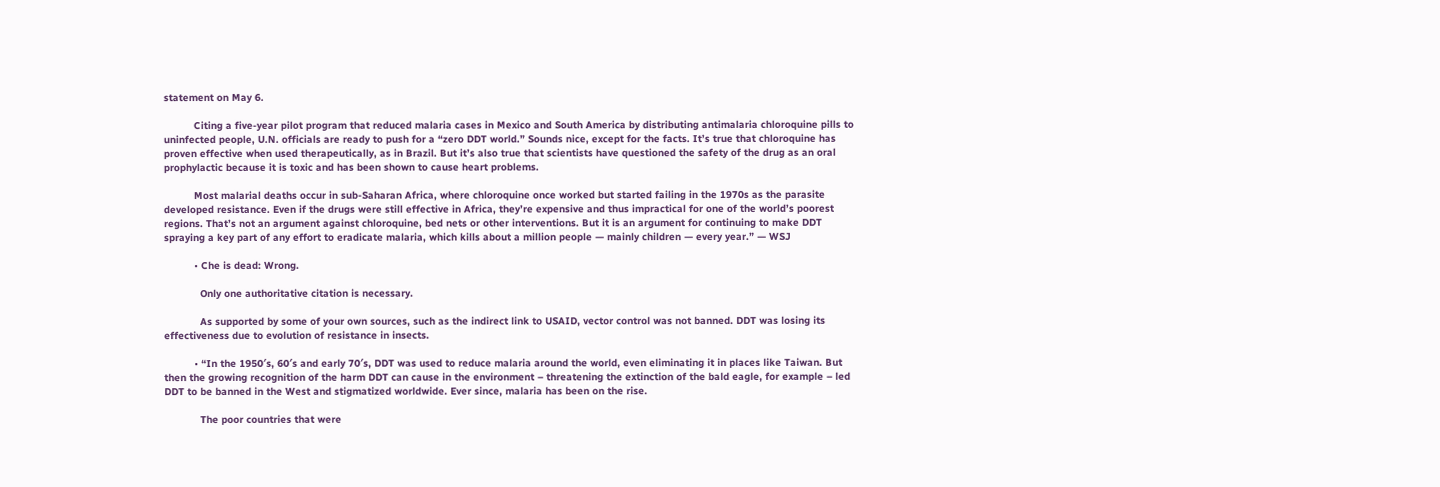statement on May 6.

          Citing a five-year pilot program that reduced malaria cases in Mexico and South America by distributing antimalaria chloroquine pills to uninfected people, U.N. officials are ready to push for a “zero DDT world.” Sounds nice, except for the facts. It’s true that chloroquine has proven effective when used therapeutically, as in Brazil. But it’s also true that scientists have questioned the safety of the drug as an oral prophylactic because it is toxic and has been shown to cause heart problems.

          Most malarial deaths occur in sub-Saharan Africa, where chloroquine once worked but started failing in the 1970s as the parasite developed resistance. Even if the drugs were still effective in Africa, they’re expensive and thus impractical for one of the world’s poorest regions. That’s not an argument against chloroquine, bed nets or other interventions. But it is an argument for continuing to make DDT spraying a key part of any effort to eradicate malaria, which kills about a million people — mainly children — every year.” — WSJ

          • Che is dead: Wrong.

            Only one authoritative citation is necessary.

            As supported by some of your own sources, such as the indirect link to USAID, vector control was not banned. DDT was losing its effectiveness due to evolution of resistance in insects.

          • “In the 1950′s, 60′s and early 70′s, DDT was used to reduce malaria around the world, even eliminating it in places like Taiwan. But then the growing recognition of the harm DDT can cause in the environment – threatening the extinction of the bald eagle, for example – led DDT to be banned in the West and stigmatized worldwide. Ever since, malaria has been on the rise.

            The poor countries that were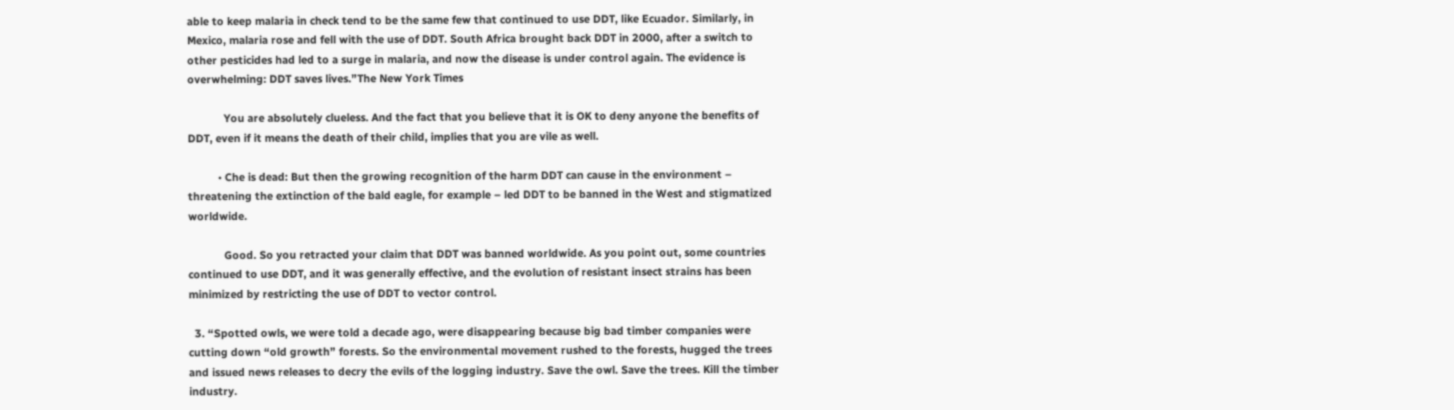able to keep malaria in check tend to be the same few that continued to use DDT, like Ecuador. Similarly, in Mexico, malaria rose and fell with the use of DDT. South Africa brought back DDT in 2000, after a switch to other pesticides had led to a surge in malaria, and now the disease is under control again. The evidence is overwhelming: DDT saves lives.”The New York Times

            You are absolutely clueless. And the fact that you believe that it is OK to deny anyone the benefits of DDT, even if it means the death of their child, implies that you are vile as well.

          • Che is dead: But then the growing recognition of the harm DDT can cause in the environment – threatening the extinction of the bald eagle, for example – led DDT to be banned in the West and stigmatized worldwide.

            Good. So you retracted your claim that DDT was banned worldwide. As you point out, some countries continued to use DDT, and it was generally effective, and the evolution of resistant insect strains has been minimized by restricting the use of DDT to vector control.

  3. “Spotted owls, we were told a decade ago, were disappearing because big bad timber companies were cutting down “old growth” forests. So the environmental movement rushed to the forests, hugged the trees and issued news releases to decry the evils of the logging industry. Save the owl. Save the trees. Kill the timber industry.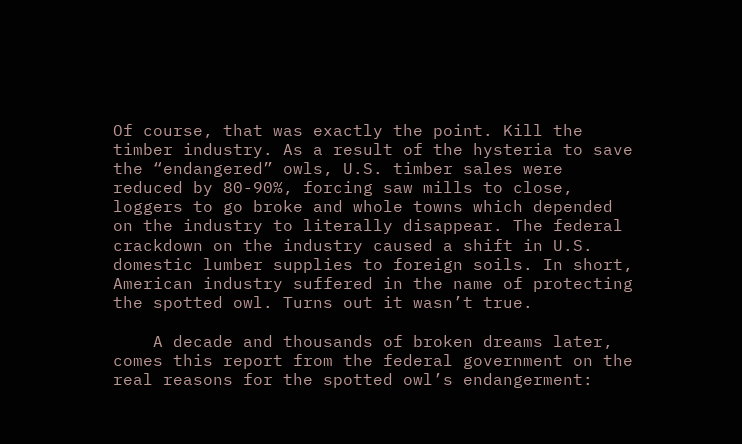Of course, that was exactly the point. Kill the timber industry. As a result of the hysteria to save the “endangered” owls, U.S. timber sales were reduced by 80-90%, forcing saw mills to close, loggers to go broke and whole towns which depended on the industry to literally disappear. The federal crackdown on the industry caused a shift in U.S. domestic lumber supplies to foreign soils. In short, American industry suffered in the name of protecting the spotted owl. Turns out it wasn’t true.

    A decade and thousands of broken dreams later, comes this report from the federal government on the real reasons for the spotted owl’s endangerment: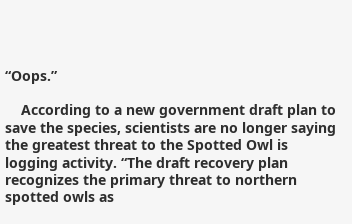“Oops.”

    According to a new government draft plan to save the species, scientists are no longer saying the greatest threat to the Spotted Owl is logging activity. “The draft recovery plan recognizes the primary threat to northern spotted owls as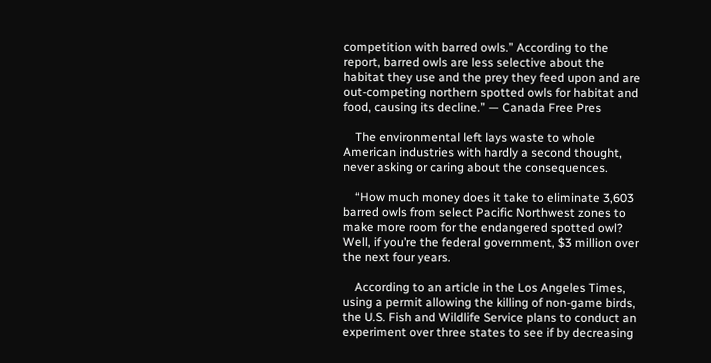competition with barred owls.” According to the report, barred owls are less selective about the habitat they use and the prey they feed upon and are out-competing northern spotted owls for habitat and food, causing its decline.” — Canada Free Pres

    The environmental left lays waste to whole American industries with hardly a second thought, never asking or caring about the consequences.

    “How much money does it take to eliminate 3,603 barred owls from select Pacific Northwest zones to make more room for the endangered spotted owl? Well, if you’re the federal government, $3 million over the next four years.

    According to an article in the Los Angeles Times, using a permit allowing the killing of non-game birds, the U.S. Fish and Wildlife Service plans to conduct an experiment over three states to see if by decreasing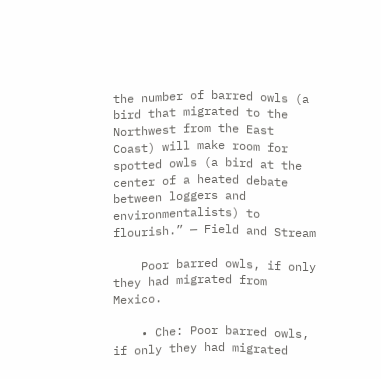the number of barred owls (a bird that migrated to the Northwest from the East Coast) will make room for spotted owls (a bird at the center of a heated debate between loggers and environmentalists) to flourish.” — Field and Stream

    Poor barred owls, if only they had migrated from Mexico.

    • Che: Poor barred owls, if only they had migrated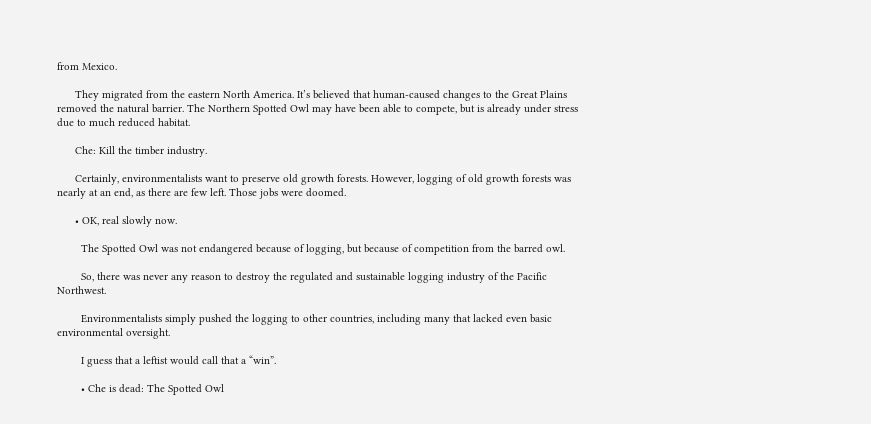from Mexico.

      They migrated from the eastern North America. It’s believed that human-caused changes to the Great Plains removed the natural barrier. The Northern Spotted Owl may have been able to compete, but is already under stress due to much reduced habitat.

      Che: Kill the timber industry.

      Certainly, environmentalists want to preserve old growth forests. However, logging of old growth forests was nearly at an end, as there are few left. Those jobs were doomed.

      • OK, real slowly now.

        The Spotted Owl was not endangered because of logging, but because of competition from the barred owl.

        So, there was never any reason to destroy the regulated and sustainable logging industry of the Pacific Northwest.

        Environmentalists simply pushed the logging to other countries, including many that lacked even basic environmental oversight.

        I guess that a leftist would call that a “win”.

        • Che is dead: The Spotted Owl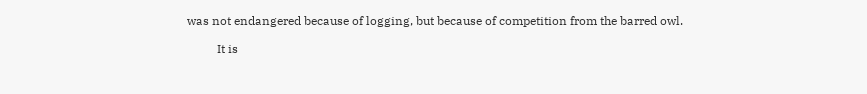was not endangered because of logging, but because of competition from the barred owl.

          It is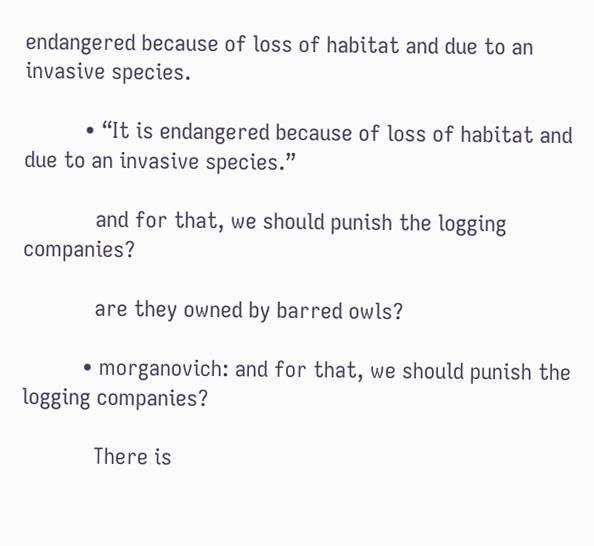endangered because of loss of habitat and due to an invasive species.

          • “It is endangered because of loss of habitat and due to an invasive species.”

            and for that, we should punish the logging companies?

            are they owned by barred owls?

          • morganovich: and for that, we should punish the logging companies?

            There is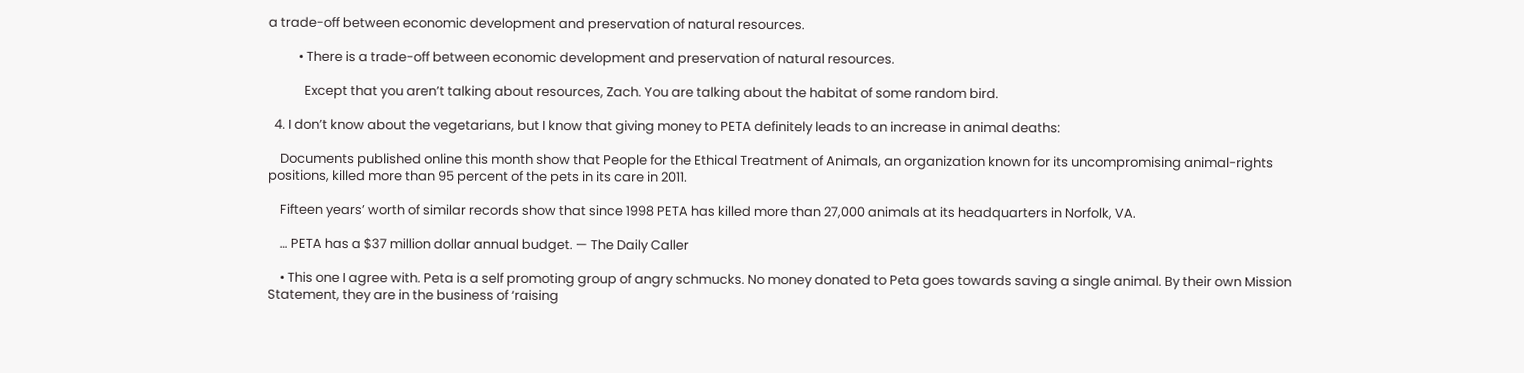a trade-off between economic development and preservation of natural resources.

          • There is a trade-off between economic development and preservation of natural resources.

            Except that you aren’t talking about resources, Zach. You are talking about the habitat of some random bird.

  4. I don’t know about the vegetarians, but I know that giving money to PETA definitely leads to an increase in animal deaths:

    Documents published online this month show that People for the Ethical Treatment of Animals, an organization known for its uncompromising animal-rights positions, killed more than 95 percent of the pets in its care in 2011.

    Fifteen years’ worth of similar records show that since 1998 PETA has killed more than 27,000 animals at its headquarters in Norfolk, VA.

    … PETA has a $37 million dollar annual budget. — The Daily Caller

    • This one I agree with. Peta is a self promoting group of angry schmucks. No money donated to Peta goes towards saving a single animal. By their own Mission Statement, they are in the business of ‘raising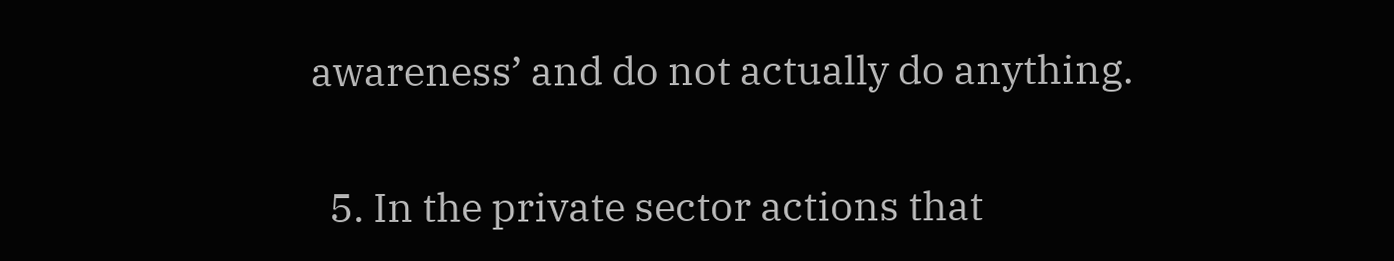awareness’ and do not actually do anything.

  5. In the private sector actions that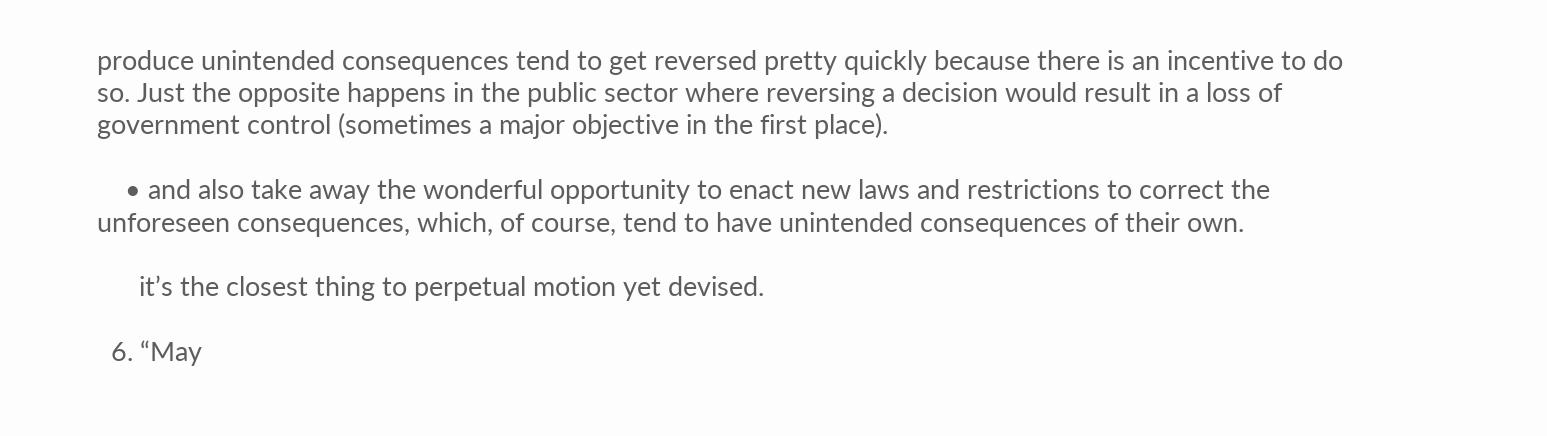produce unintended consequences tend to get reversed pretty quickly because there is an incentive to do so. Just the opposite happens in the public sector where reversing a decision would result in a loss of government control (sometimes a major objective in the first place).

    • and also take away the wonderful opportunity to enact new laws and restrictions to correct the unforeseen consequences, which, of course, tend to have unintended consequences of their own.

      it’s the closest thing to perpetual motion yet devised.

  6. “May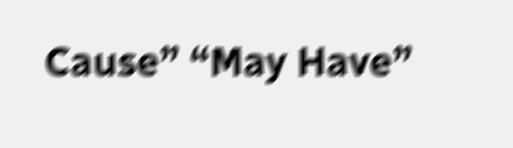Cause” “May Have”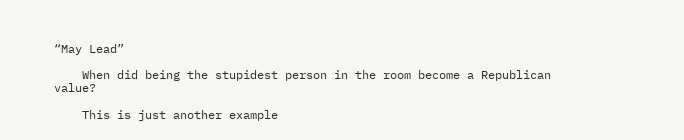“May Lead”

    When did being the stupidest person in the room become a Republican value?

    This is just another example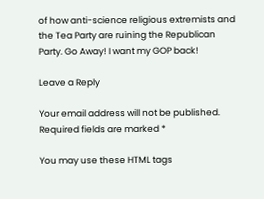of how anti-science religious extremists and the Tea Party are ruining the Republican Party. Go Away! I want my GOP back!

Leave a Reply

Your email address will not be published. Required fields are marked *

You may use these HTML tags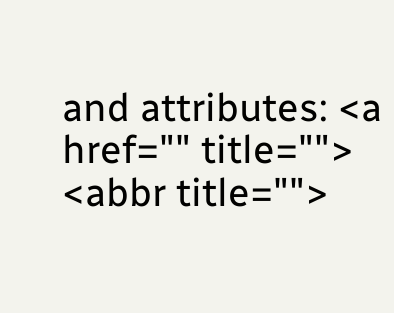and attributes: <a href="" title=""> <abbr title="">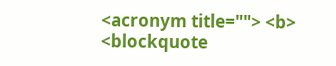<acronym title=""> <b> <blockquote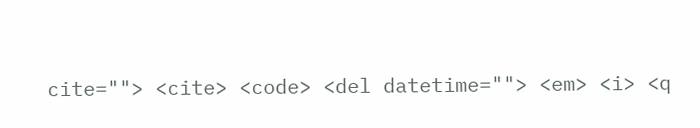cite=""> <cite> <code> <del datetime=""> <em> <i> <q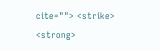cite=""> <strike> <strong>